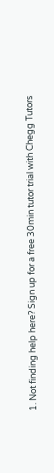1. Not finding help here? Sign up for a free 30min tutor trial with Chegg Tutors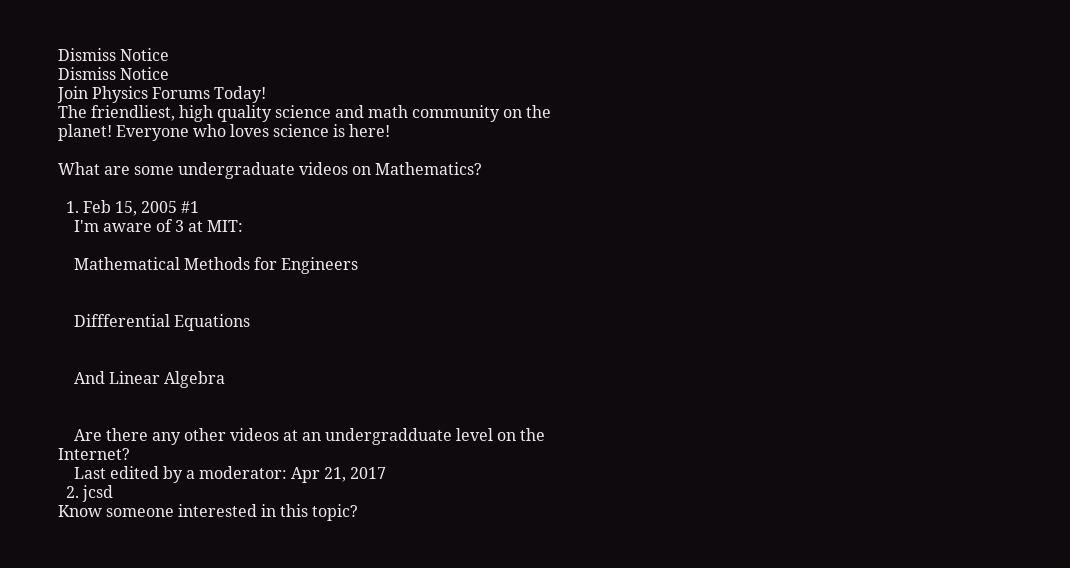Dismiss Notice
Dismiss Notice
Join Physics Forums Today!
The friendliest, high quality science and math community on the planet! Everyone who loves science is here!

What are some undergraduate videos on Mathematics?

  1. Feb 15, 2005 #1
    I'm aware of 3 at MIT:

    Mathematical Methods for Engineers


    Diffferential Equations


    And Linear Algebra


    Are there any other videos at an undergradduate level on the Internet?
    Last edited by a moderator: Apr 21, 2017
  2. jcsd
Know someone interested in this topic?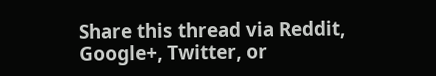Share this thread via Reddit, Google+, Twitter, or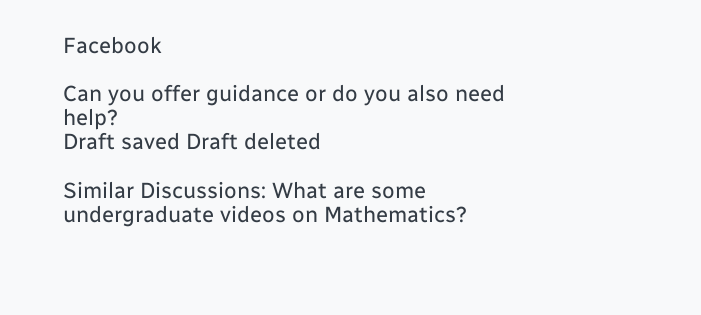Facebook

Can you offer guidance or do you also need help?
Draft saved Draft deleted

Similar Discussions: What are some undergraduate videos on Mathematics?